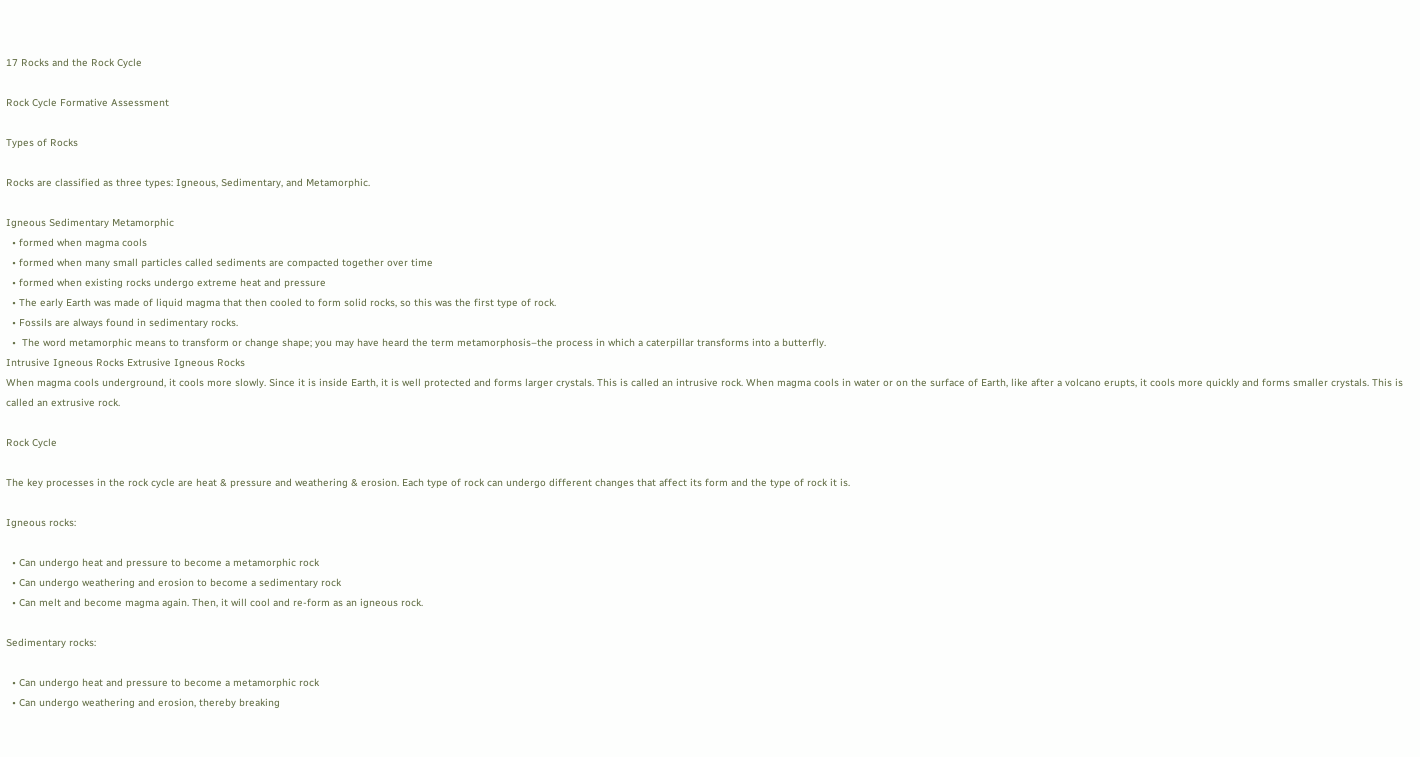17 Rocks and the Rock Cycle

Rock Cycle Formative Assessment

Types of Rocks

Rocks are classified as three types: Igneous, Sedimentary, and Metamorphic.

Igneous Sedimentary Metamorphic
  • formed when magma cools
  • formed when many small particles called sediments are compacted together over time
  • formed when existing rocks undergo extreme heat and pressure
  • The early Earth was made of liquid magma that then cooled to form solid rocks, so this was the first type of rock.
  • Fossils are always found in sedimentary rocks.
  •  The word metamorphic means to transform or change shape; you may have heard the term metamorphosis–the process in which a caterpillar transforms into a butterfly.
Intrusive Igneous Rocks Extrusive Igneous Rocks
When magma cools underground, it cools more slowly. Since it is inside Earth, it is well protected and forms larger crystals. This is called an intrusive rock. When magma cools in water or on the surface of Earth, like after a volcano erupts, it cools more quickly and forms smaller crystals. This is called an extrusive rock.

Rock Cycle

The key processes in the rock cycle are heat & pressure and weathering & erosion. Each type of rock can undergo different changes that affect its form and the type of rock it is.

Igneous rocks:

  • Can undergo heat and pressure to become a metamorphic rock
  • Can undergo weathering and erosion to become a sedimentary rock
  • Can melt and become magma again. Then, it will cool and re-form as an igneous rock.

Sedimentary rocks:

  • Can undergo heat and pressure to become a metamorphic rock
  • Can undergo weathering and erosion, thereby breaking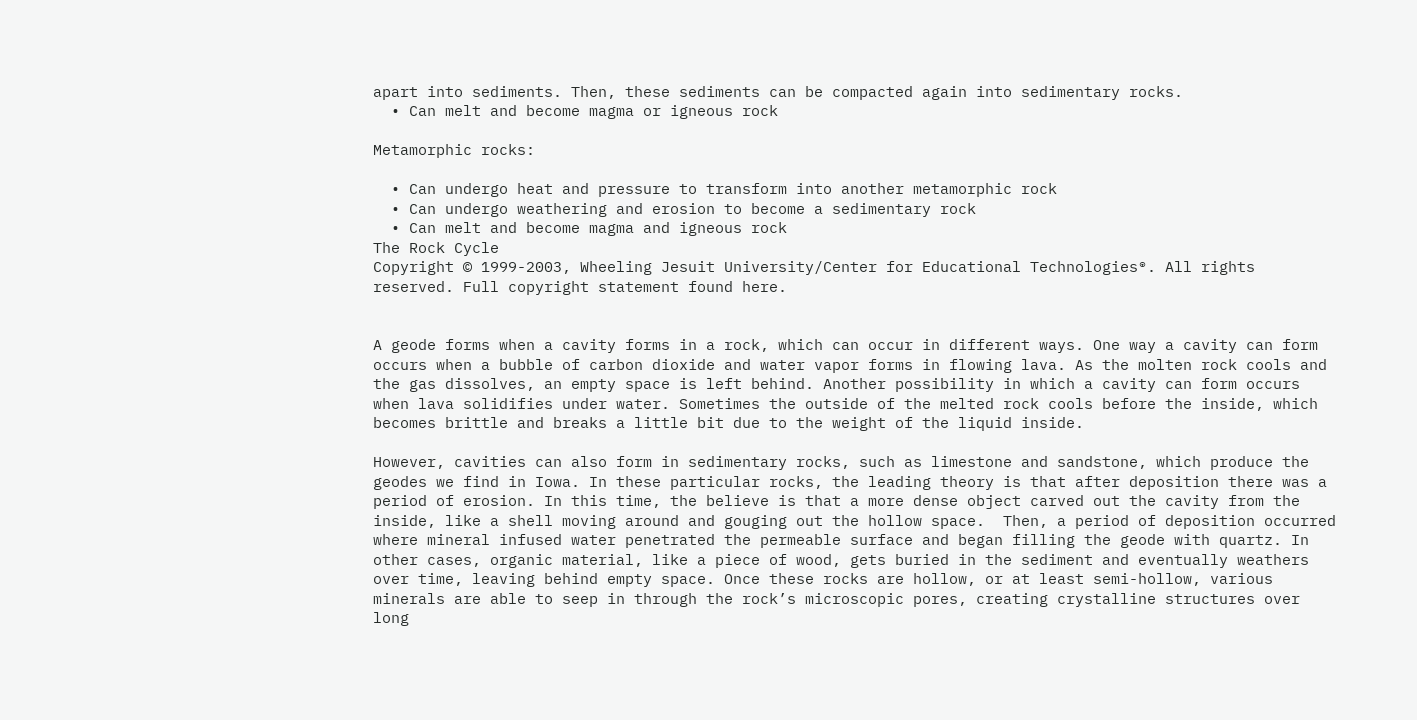apart into sediments. Then, these sediments can be compacted again into sedimentary rocks.
  • Can melt and become magma or igneous rock

Metamorphic rocks:

  • Can undergo heat and pressure to transform into another metamorphic rock
  • Can undergo weathering and erosion to become a sedimentary rock
  • Can melt and become magma and igneous rock
The Rock Cycle
Copyright © 1999-2003, Wheeling Jesuit University/Center for Educational Technologies®. All rights reserved. Full copyright statement found here.


A geode forms when a cavity forms in a rock, which can occur in different ways. One way a cavity can form occurs when a bubble of carbon dioxide and water vapor forms in flowing lava. As the molten rock cools and the gas dissolves, an empty space is left behind. Another possibility in which a cavity can form occurs when lava solidifies under water. Sometimes the outside of the melted rock cools before the inside, which becomes brittle and breaks a little bit due to the weight of the liquid inside.

However, cavities can also form in sedimentary rocks, such as limestone and sandstone, which produce the geodes we find in Iowa. In these particular rocks, the leading theory is that after deposition there was a period of erosion. In this time, the believe is that a more dense object carved out the cavity from the inside, like a shell moving around and gouging out the hollow space.  Then, a period of deposition occurred where mineral infused water penetrated the permeable surface and began filling the geode with quartz. In other cases, organic material, like a piece of wood, gets buried in the sediment and eventually weathers over time, leaving behind empty space. Once these rocks are hollow, or at least semi-hollow, various minerals are able to seep in through the rock’s microscopic pores, creating crystalline structures over long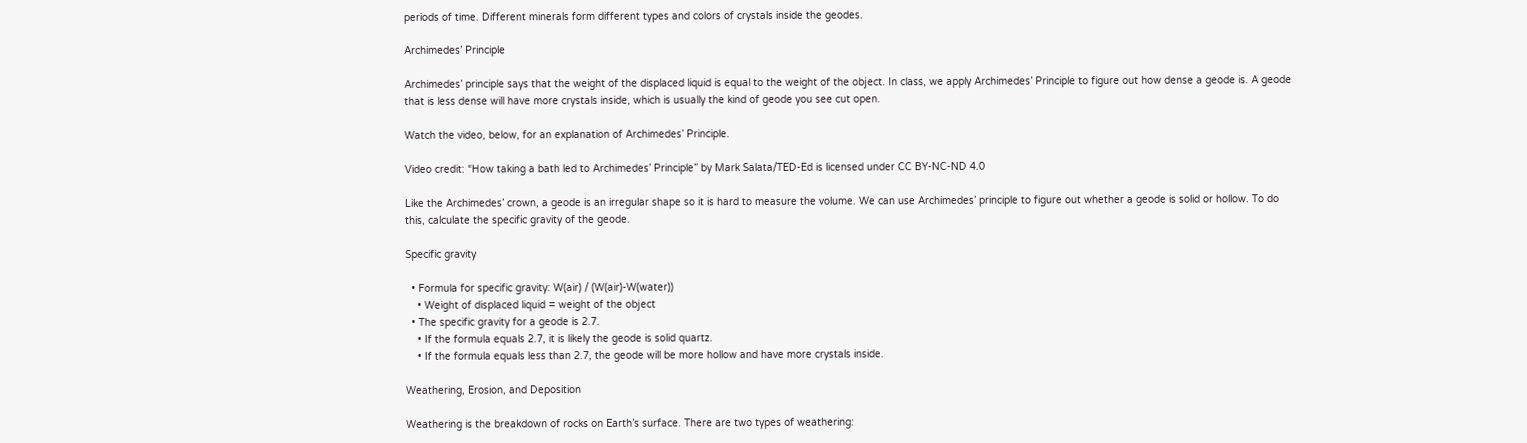periods of time. Different minerals form different types and colors of crystals inside the geodes.

Archimedes’ Principle

Archimedes’ principle says that the weight of the displaced liquid is equal to the weight of the object. In class, we apply Archimedes’ Principle to figure out how dense a geode is. A geode that is less dense will have more crystals inside, which is usually the kind of geode you see cut open.

Watch the video, below, for an explanation of Archimedes’ Principle.

Video credit: “How taking a bath led to Archimedes’ Principle” by Mark Salata/TED-Ed is licensed under CC BY-NC-ND 4.0

Like the Archimedes’ crown, a geode is an irregular shape so it is hard to measure the volume. We can use Archimedes’ principle to figure out whether a geode is solid or hollow. To do this, calculate the specific gravity of the geode.

Specific gravity

  • Formula for specific gravity: W(air) / (W(air)-W(water))
    • Weight of displaced liquid = weight of the object
  • The specific gravity for a geode is 2.7.
    • If the formula equals 2.7, it is likely the geode is solid quartz.
    • If the formula equals less than 2.7, the geode will be more hollow and have more crystals inside.

Weathering, Erosion, and Deposition

Weathering is the breakdown of rocks on Earth’s surface. There are two types of weathering: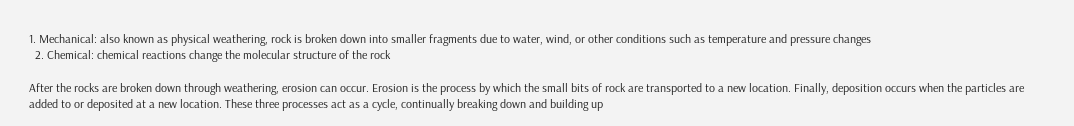1. Mechanical: also known as physical weathering, rock is broken down into smaller fragments due to water, wind, or other conditions such as temperature and pressure changes
  2. Chemical: chemical reactions change the molecular structure of the rock

After the rocks are broken down through weathering, erosion can occur. Erosion is the process by which the small bits of rock are transported to a new location. Finally, deposition occurs when the particles are added to or deposited at a new location. These three processes act as a cycle, continually breaking down and building up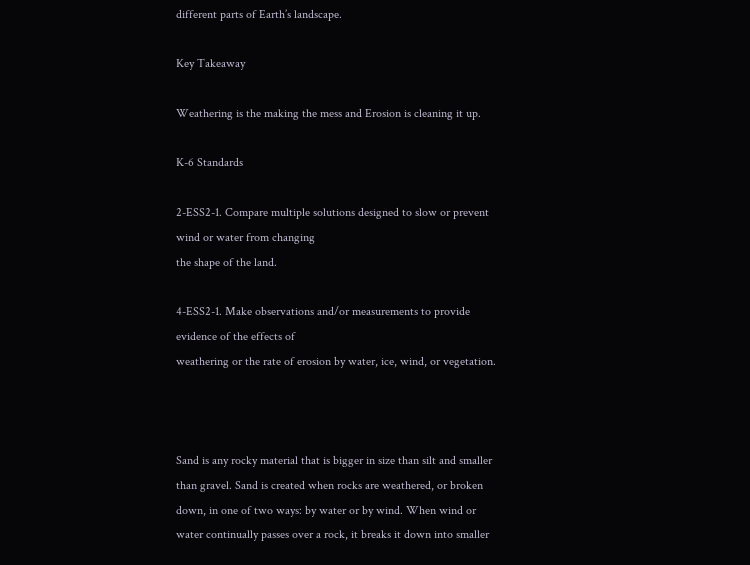different parts of Earth’s landscape.

Key Takeaway

Weathering is the making the mess and Erosion is cleaning it up.

K-6 Standards

2-ESS2-1. Compare multiple solutions designed to slow or prevent wind or water from changing
the shape of the land.

4-ESS2-1. Make observations and/or measurements to provide evidence of the effects of
weathering or the rate of erosion by water, ice, wind, or vegetation.



Sand is any rocky material that is bigger in size than silt and smaller than gravel. Sand is created when rocks are weathered, or broken down, in one of two ways: by water or by wind. When wind or water continually passes over a rock, it breaks it down into smaller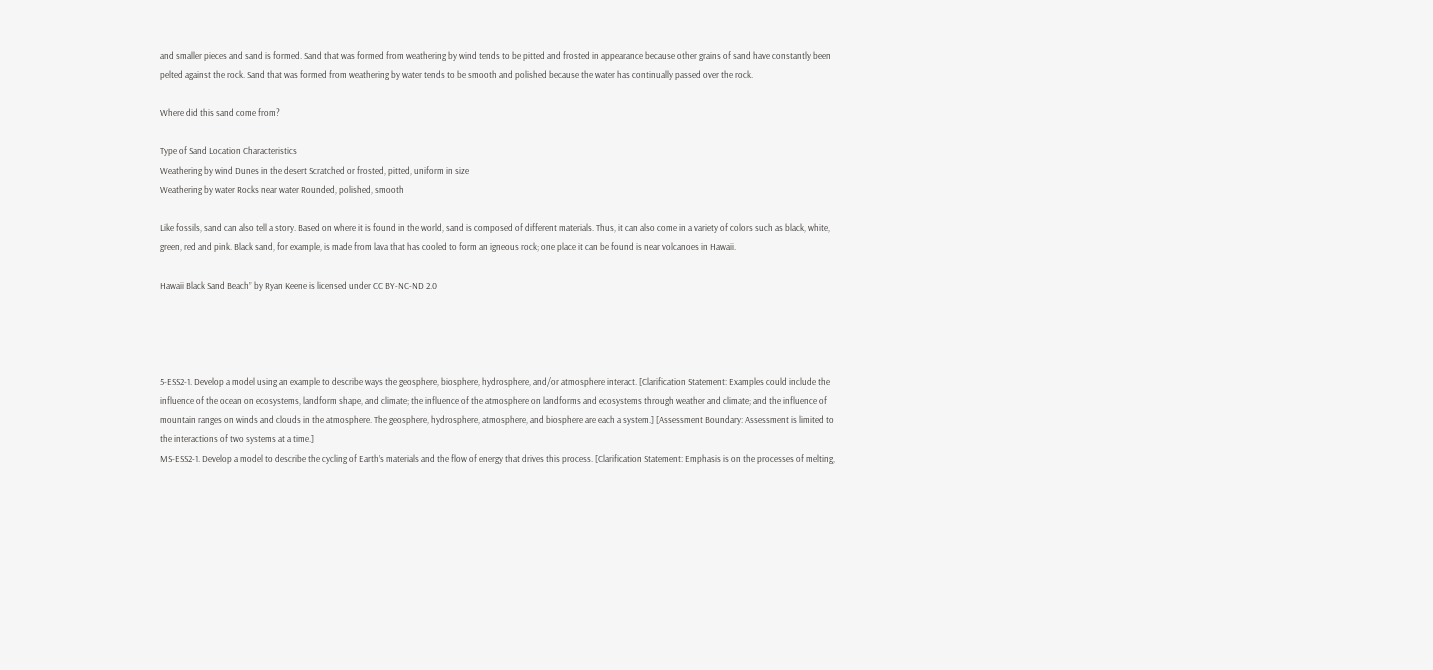and smaller pieces and sand is formed. Sand that was formed from weathering by wind tends to be pitted and frosted in appearance because other grains of sand have constantly been pelted against the rock. Sand that was formed from weathering by water tends to be smooth and polished because the water has continually passed over the rock.

Where did this sand come from?

Type of Sand Location Characteristics
Weathering by wind Dunes in the desert Scratched or frosted, pitted, uniform in size
Weathering by water Rocks near water Rounded, polished, smooth

Like fossils, sand can also tell a story. Based on where it is found in the world, sand is composed of different materials. Thus, it can also come in a variety of colors such as black, white, green, red and pink. Black sand, for example, is made from lava that has cooled to form an igneous rock; one place it can be found is near volcanoes in Hawaii.

Hawaii Black Sand Beach” by Ryan Keene is licensed under CC BY-NC-ND 2.0




5-ESS2-1. Develop a model using an example to describe ways the geosphere, biosphere, hydrosphere, and/or atmosphere interact. [Clarification Statement: Examples could include the influence of the ocean on ecosystems, landform shape, and climate; the influence of the atmosphere on landforms and ecosystems through weather and climate; and the influence of mountain ranges on winds and clouds in the atmosphere. The geosphere, hydrosphere, atmosphere, and biosphere are each a system.] [Assessment Boundary: Assessment is limited to the interactions of two systems at a time.]
MS-ESS2-1. Develop a model to describe the cycling of Earth’s materials and the flow of energy that drives this process. [Clarification Statement: Emphasis is on the processes of melting,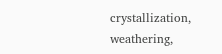crystallization, weathering,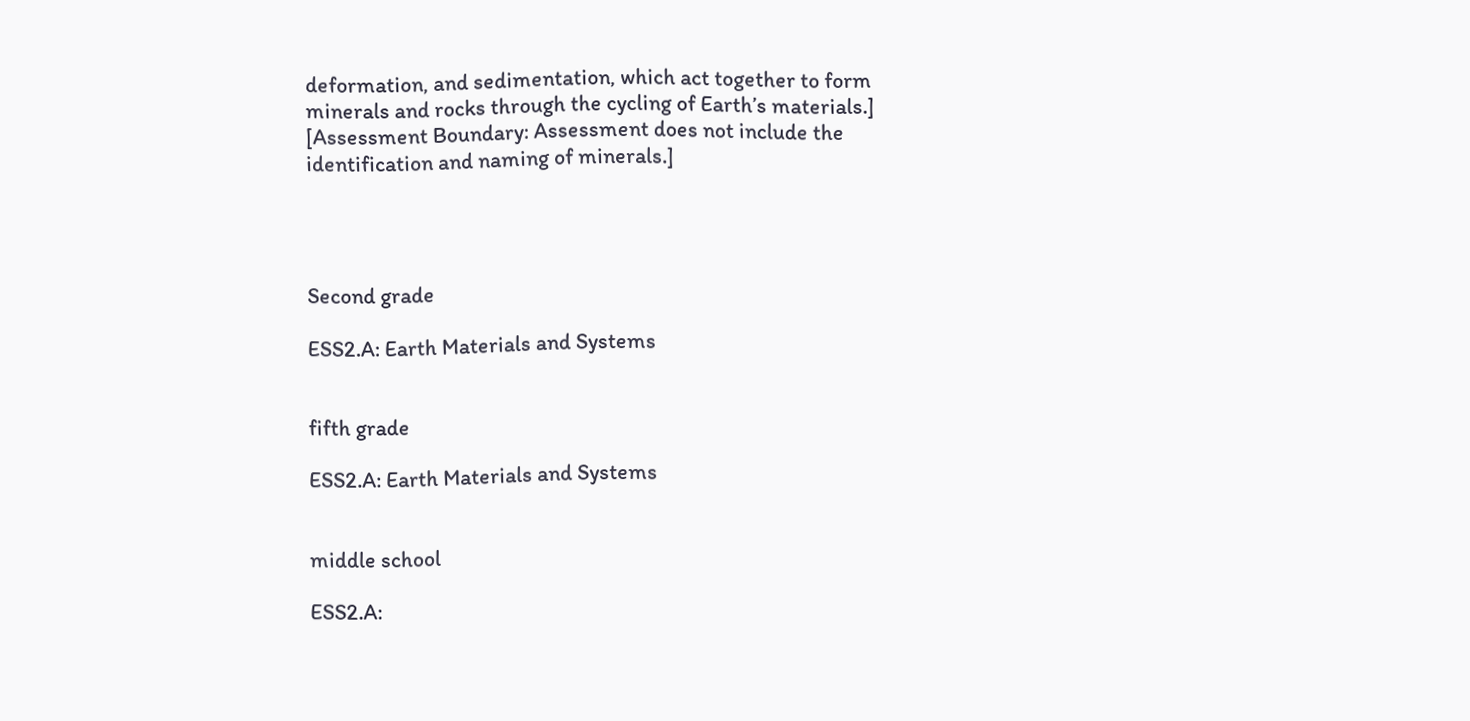deformation, and sedimentation, which act together to form minerals and rocks through the cycling of Earth’s materials.] [Assessment Boundary: Assessment does not include the identification and naming of minerals.]




Second grade

ESS2.A: Earth Materials and Systems


fifth grade

ESS2.A: Earth Materials and Systems


middle school

ESS2.A: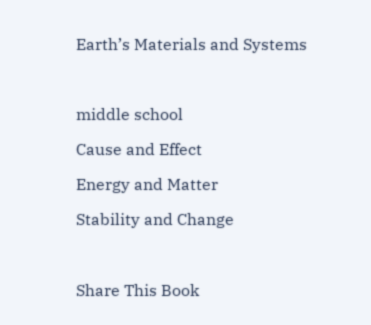Earth’s Materials and Systems



middle school

Cause and Effect

Energy and Matter

Stability and Change



Share This Book